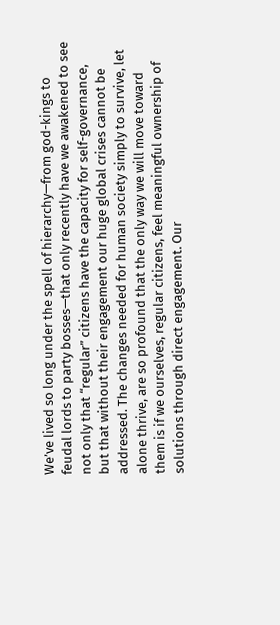We’ve lived so long under the spell of hierarchy—from god-kings to feudal lords to party bosses—that only recently have we awakened to see not only that “regular” citizens have the capacity for self-governance, but that without their engagement our huge global crises cannot be addressed. The changes needed for human society simply to survive, let alone thrive, are so profound that the only way we will move toward them is if we ourselves, regular citizens, feel meaningful ownership of solutions through direct engagement. Our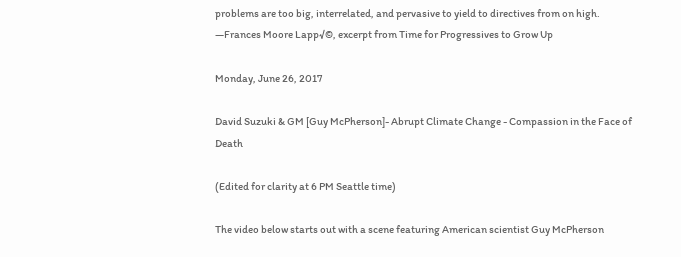problems are too big, interrelated, and pervasive to yield to directives from on high.
—Frances Moore Lapp√©, excerpt from Time for Progressives to Grow Up

Monday, June 26, 2017

David Suzuki & GM [Guy McPherson]- Abrupt Climate Change - Compassion in the Face of Death

(Edited for clarity at 6 PM Seattle time)

The video below starts out with a scene featuring American scientist Guy McPherson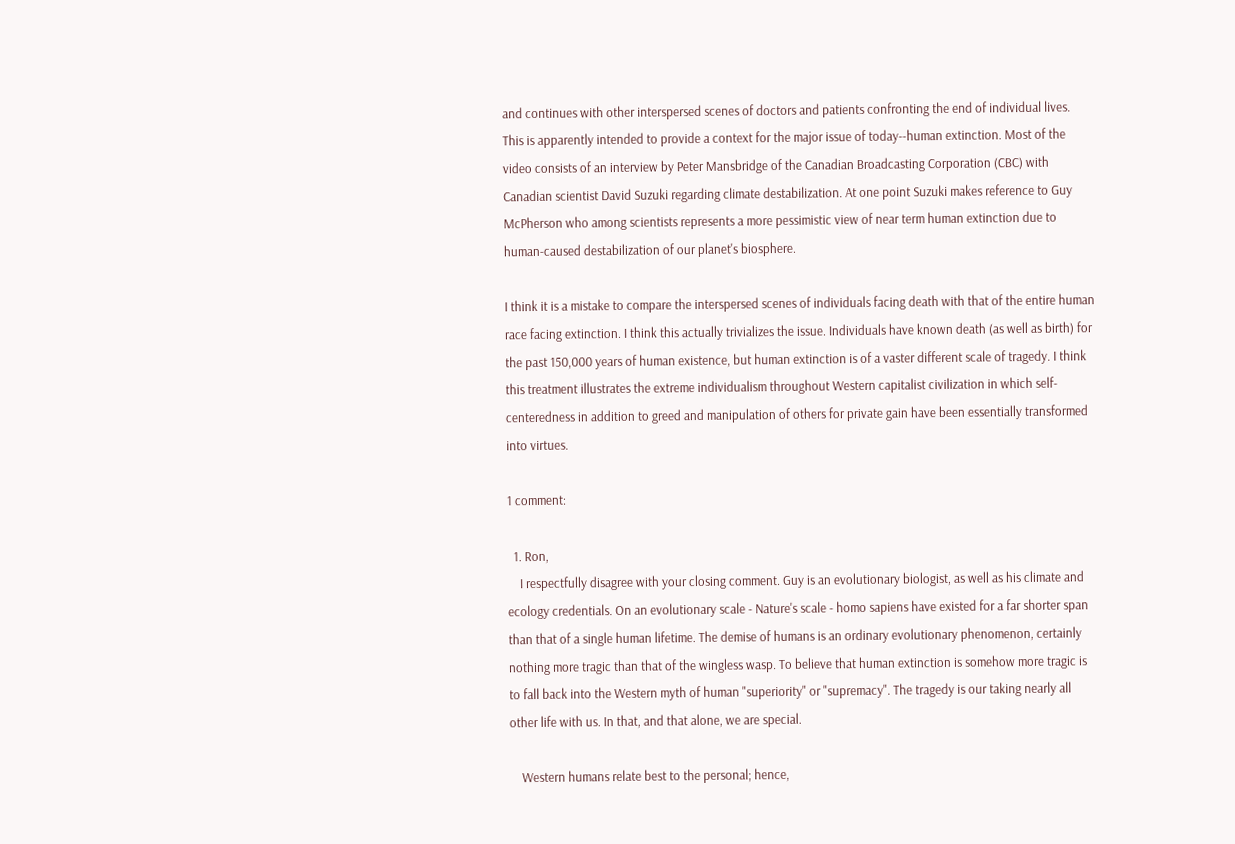and continues with other interspersed scenes of doctors and patients confronting the end of individual lives. This is apparently intended to provide a context for the major issue of today--human extinction. Most of the video consists of an interview by Peter Mansbridge of the Canadian Broadcasting Corporation (CBC) with Canadian scientist David Suzuki regarding climate destabilization. At one point Suzuki makes reference to Guy McPherson who among scientists represents a more pessimistic view of near term human extinction due to human-caused destabilization of our planet's biosphere.

I think it is a mistake to compare the interspersed scenes of individuals facing death with that of the entire human race facing extinction. I think this actually trivializes the issue. Individuals have known death (as well as birth) for the past 150,000 years of human existence, but human extinction is of a vaster different scale of tragedy. I think this treatment illustrates the extreme individualism throughout Western capitalist civilization in which self-centeredness in addition to greed and manipulation of others for private gain have been essentially transformed into virtues.

1 comment:

  1. Ron,
    I respectfully disagree with your closing comment. Guy is an evolutionary biologist, as well as his climate and ecology credentials. On an evolutionary scale - Nature's scale - homo sapiens have existed for a far shorter span than that of a single human lifetime. The demise of humans is an ordinary evolutionary phenomenon, certainly nothing more tragic than that of the wingless wasp. To believe that human extinction is somehow more tragic is to fall back into the Western myth of human "superiority" or "supremacy". The tragedy is our taking nearly all other life with us. In that, and that alone, we are special.

    Western humans relate best to the personal; hence,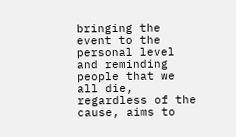bringing the event to the personal level and reminding people that we all die, regardless of the cause, aims to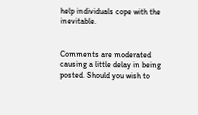help individuals cope with the inevitable.


Comments are moderated causing a little delay in being posted. Should you wish to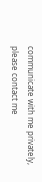communicate with me privately, please contact me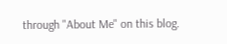through "About Me" on this blog.